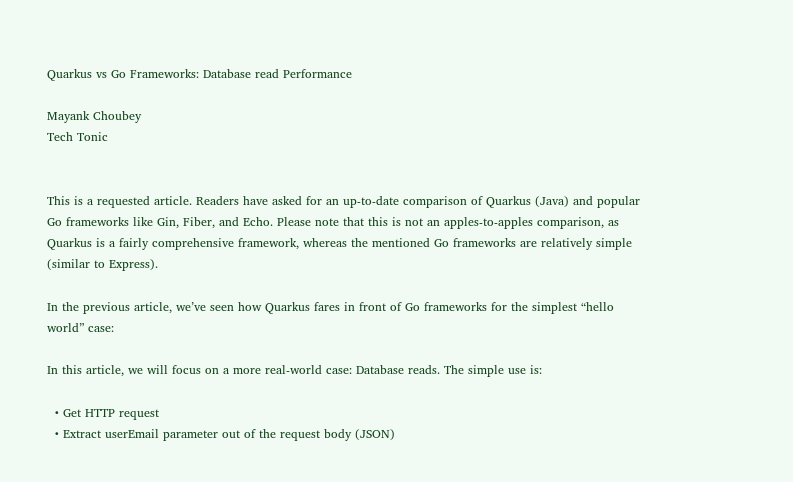Quarkus vs Go Frameworks: Database read Performance

Mayank Choubey
Tech Tonic


This is a requested article. Readers have asked for an up-to-date comparison of Quarkus (Java) and popular Go frameworks like Gin, Fiber, and Echo. Please note that this is not an apples-to-apples comparison, as Quarkus is a fairly comprehensive framework, whereas the mentioned Go frameworks are relatively simple (similar to Express).

In the previous article, we’ve seen how Quarkus fares in front of Go frameworks for the simplest “hello world” case:

In this article, we will focus on a more real-world case: Database reads. The simple use is:

  • Get HTTP request
  • Extract userEmail parameter out of the request body (JSON)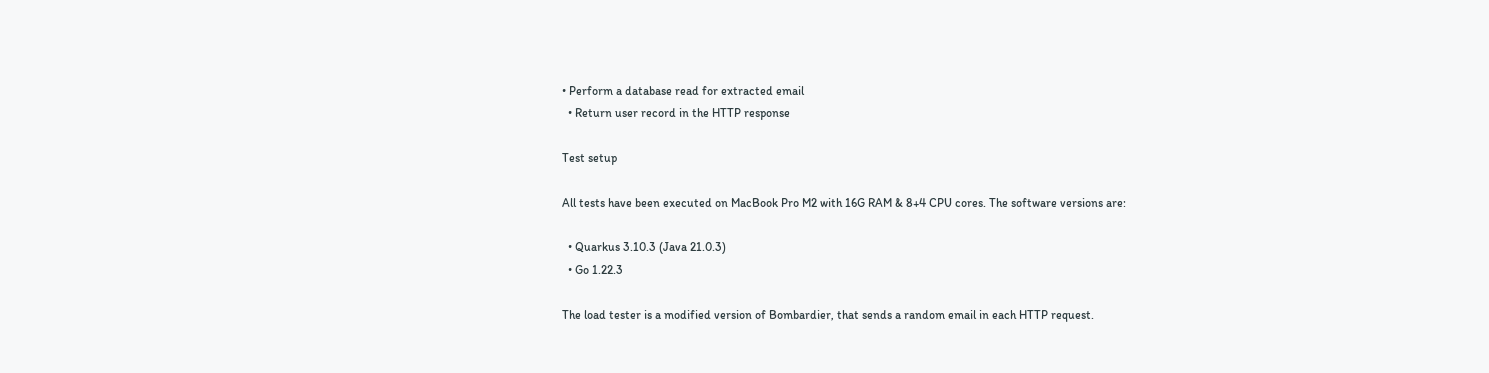• Perform a database read for extracted email
  • Return user record in the HTTP response

Test setup

All tests have been executed on MacBook Pro M2 with 16G RAM & 8+4 CPU cores. The software versions are:

  • Quarkus 3.10.3 (Java 21.0.3)
  • Go 1.22.3

The load tester is a modified version of Bombardier, that sends a random email in each HTTP request.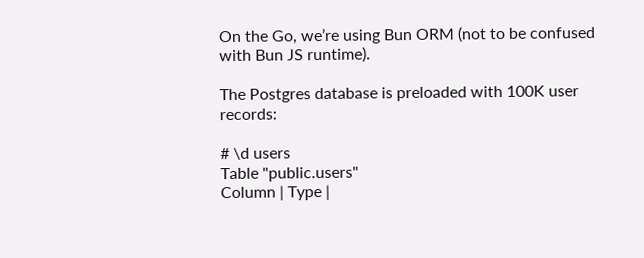On the Go, we’re using Bun ORM (not to be confused with Bun JS runtime).

The Postgres database is preloaded with 100K user records:

# \d users
Table "public.users"
Column | Type |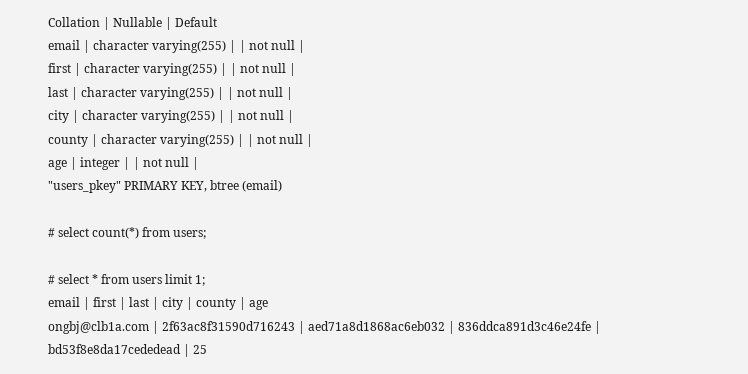Collation | Nullable | Default
email | character varying(255) | | not null |
first | character varying(255) | | not null |
last | character varying(255) | | not null |
city | character varying(255) | | not null |
county | character varying(255) | | not null |
age | integer | | not null |
"users_pkey" PRIMARY KEY, btree (email)

# select count(*) from users;

# select * from users limit 1;
email | first | last | city | county | age
ongbj@clb1a.com | 2f63ac8f31590d716243 | aed71a8d1868ac6eb032 | 836ddca891d3c46e24fe | bd53f8e8da17cededead | 25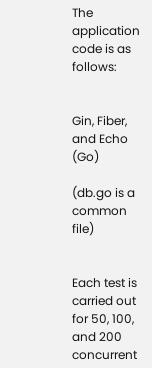The application code is as follows:


Gin, Fiber, and Echo (Go)

(db.go is a common file)


Each test is carried out for 50, 100, and 200 concurrent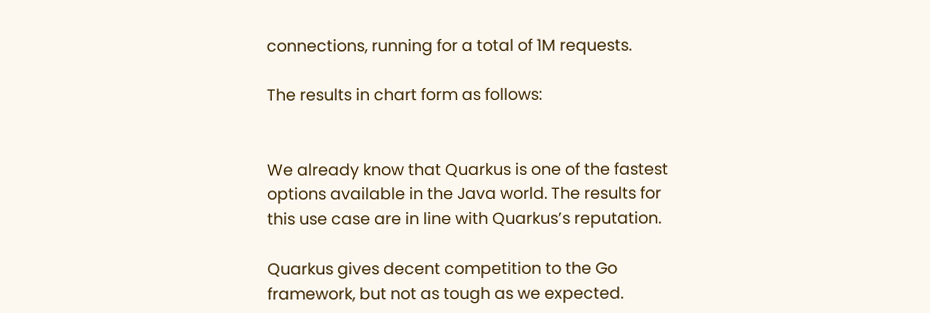connections, running for a total of 1M requests.

The results in chart form as follows:


We already know that Quarkus is one of the fastest options available in the Java world. The results for this use case are in line with Quarkus’s reputation.

Quarkus gives decent competition to the Go framework, but not as tough as we expected.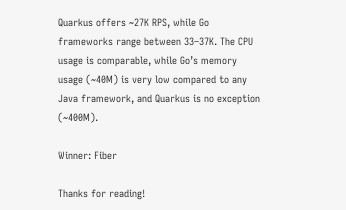Quarkus offers ~27K RPS, while Go frameworks range between 33–37K. The CPU usage is comparable, while Go’s memory usage (~40M) is very low compared to any Java framework, and Quarkus is no exception (~400M).

Winner: Fiber

Thanks for reading!